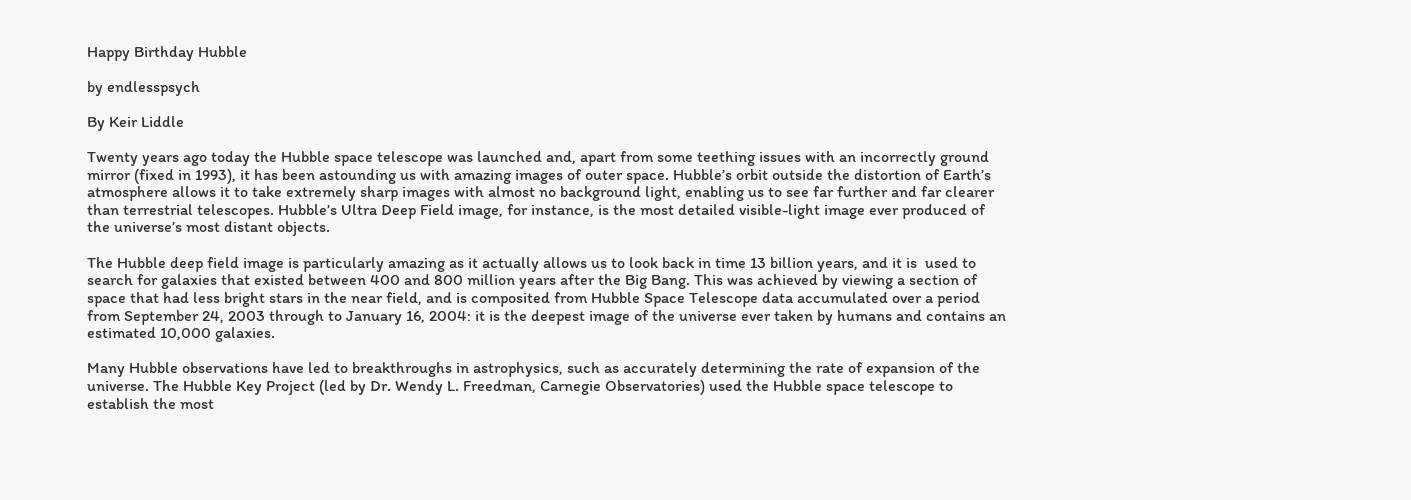Happy Birthday Hubble

by endlesspsych

By Keir Liddle

Twenty years ago today the Hubble space telescope was launched and, apart from some teething issues with an incorrectly ground mirror (fixed in 1993), it has been astounding us with amazing images of outer space. Hubble’s orbit outside the distortion of Earth’s atmosphere allows it to take extremely sharp images with almost no background light, enabling us to see far further and far clearer than terrestrial telescopes. Hubble’s Ultra Deep Field image, for instance, is the most detailed visible-light image ever produced of the universe’s most distant objects.

The Hubble deep field image is particularly amazing as it actually allows us to look back in time 13 billion years, and it is  used to search for galaxies that existed between 400 and 800 million years after the Big Bang. This was achieved by viewing a section of space that had less bright stars in the near field, and is composited from Hubble Space Telescope data accumulated over a period from September 24, 2003 through to January 16, 2004: it is the deepest image of the universe ever taken by humans and contains an estimated 10,000 galaxies.

Many Hubble observations have led to breakthroughs in astrophysics, such as accurately determining the rate of expansion of the universe. The Hubble Key Project (led by Dr. Wendy L. Freedman, Carnegie Observatories) used the Hubble space telescope to establish the most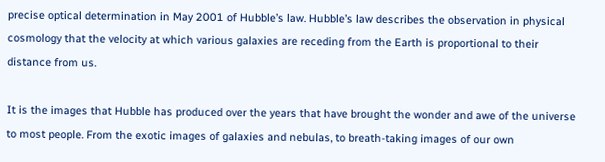precise optical determination in May 2001 of Hubble’s law. Hubble’s law describes the observation in physical cosmology that the velocity at which various galaxies are receding from the Earth is proportional to their distance from us.

It is the images that Hubble has produced over the years that have brought the wonder and awe of the universe to most people. From the exotic images of galaxies and nebulas, to breath-taking images of our own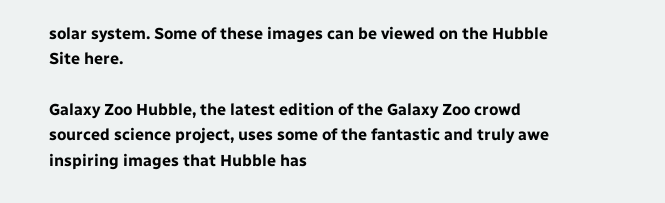solar system. Some of these images can be viewed on the Hubble Site here.

Galaxy Zoo Hubble, the latest edition of the Galaxy Zoo crowd sourced science project, uses some of the fantastic and truly awe inspiring images that Hubble has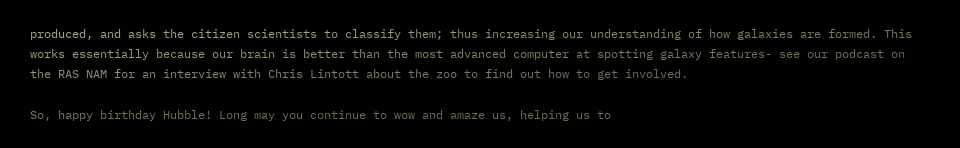produced, and asks the citizen scientists to classify them; thus increasing our understanding of how galaxies are formed. This works essentially because our brain is better than the most advanced computer at spotting galaxy features- see our podcast on the RAS NAM for an interview with Chris Lintott about the zoo to find out how to get involved.

So, happy birthday Hubble! Long may you continue to wow and amaze us, helping us to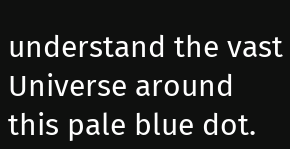understand the vast Universe around this pale blue dot.